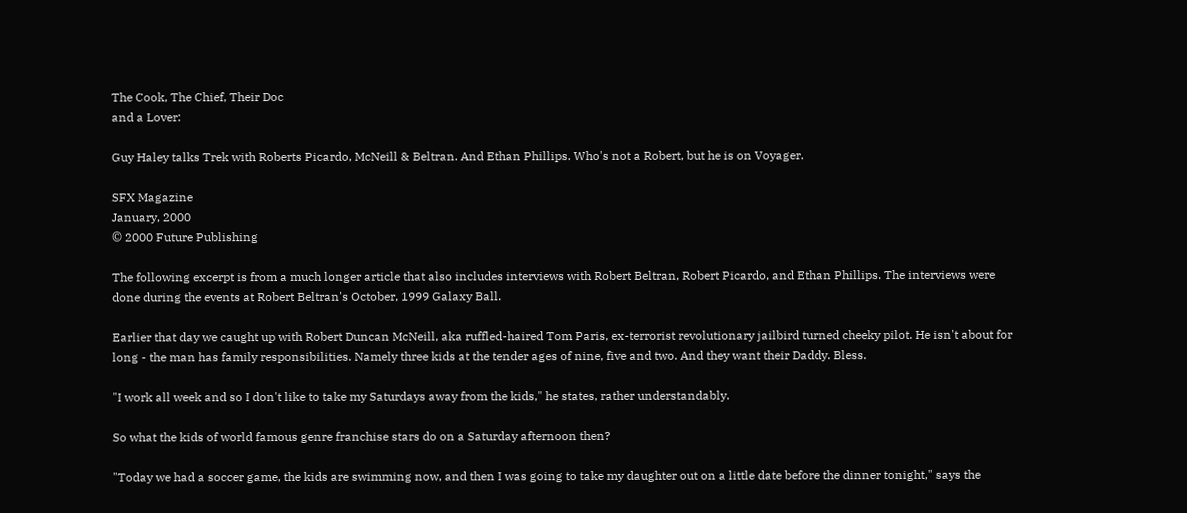The Cook, The Chief, Their Doc
and a Lover:

Guy Haley talks Trek with Roberts Picardo, McNeill & Beltran. And Ethan Phillips. Who's not a Robert, but he is on Voyager.

SFX Magazine
January, 2000
© 2000 Future Publishing

The following excerpt is from a much longer article that also includes interviews with Robert Beltran, Robert Picardo, and Ethan Phillips. The interviews were done during the events at Robert Beltran's October, 1999 Galaxy Ball.

Earlier that day we caught up with Robert Duncan McNeill, aka ruffled-haired Tom Paris, ex-terrorist revolutionary jailbird turned cheeky pilot. He isn't about for long - the man has family responsibilities. Namely three kids at the tender ages of nine, five and two. And they want their Daddy. Bless.

"I work all week and so I don't like to take my Saturdays away from the kids," he states, rather understandably.

So what the kids of world famous genre franchise stars do on a Saturday afternoon then?

"Today we had a soccer game, the kids are swimming now, and then I was going to take my daughter out on a little date before the dinner tonight," says the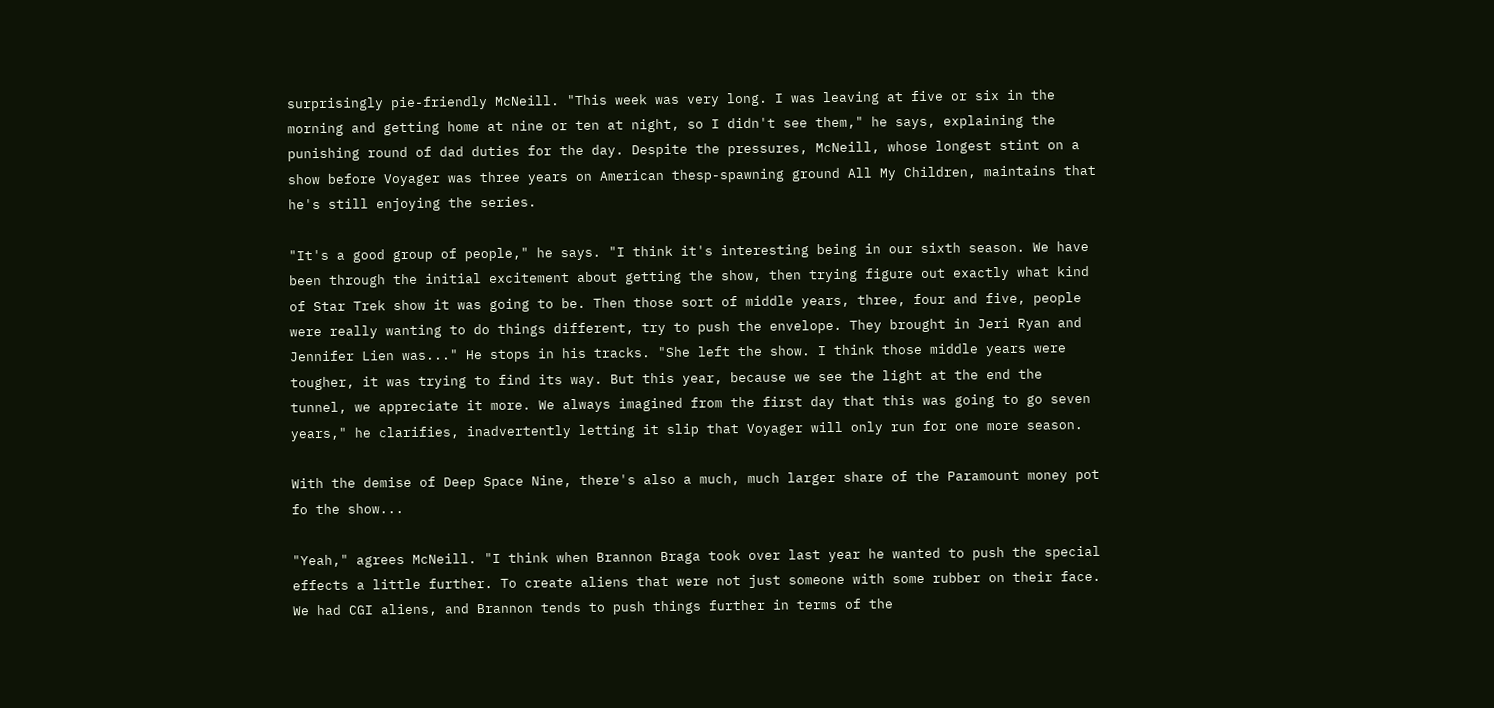surprisingly pie-friendly McNeill. "This week was very long. I was leaving at five or six in the morning and getting home at nine or ten at night, so I didn't see them," he says, explaining the punishing round of dad duties for the day. Despite the pressures, McNeill, whose longest stint on a show before Voyager was three years on American thesp-spawning ground All My Children, maintains that he's still enjoying the series.

"It's a good group of people," he says. "I think it's interesting being in our sixth season. We have been through the initial excitement about getting the show, then trying figure out exactly what kind of Star Trek show it was going to be. Then those sort of middle years, three, four and five, people were really wanting to do things different, try to push the envelope. They brought in Jeri Ryan and Jennifer Lien was..." He stops in his tracks. "She left the show. I think those middle years were tougher, it was trying to find its way. But this year, because we see the light at the end the tunnel, we appreciate it more. We always imagined from the first day that this was going to go seven years," he clarifies, inadvertently letting it slip that Voyager will only run for one more season.

With the demise of Deep Space Nine, there's also a much, much larger share of the Paramount money pot fo the show...

"Yeah," agrees McNeill. "I think when Brannon Braga took over last year he wanted to push the special effects a little further. To create aliens that were not just someone with some rubber on their face. We had CGI aliens, and Brannon tends to push things further in terms of the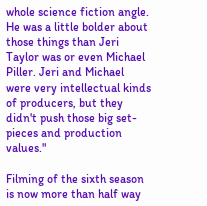whole science fiction angle. He was a little bolder about those things than Jeri Taylor was or even Michael Piller. Jeri and Michael were very intellectual kinds of producers, but they didn't push those big set-pieces and production values."

Filming of the sixth season is now more than half way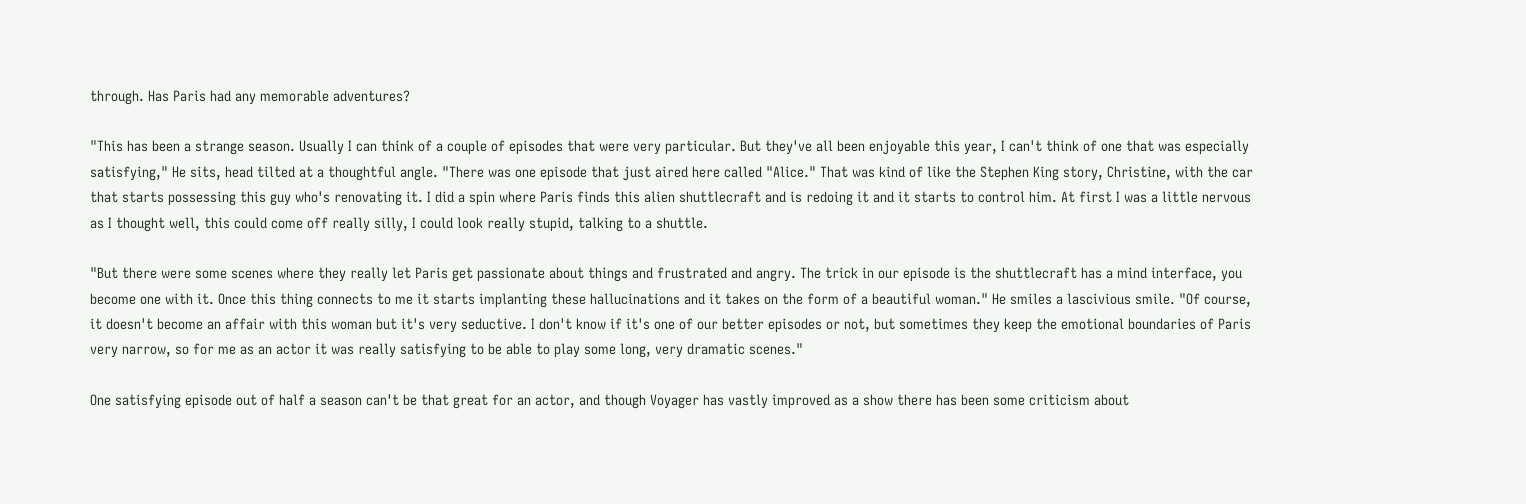through. Has Paris had any memorable adventures?

"This has been a strange season. Usually I can think of a couple of episodes that were very particular. But they've all been enjoyable this year, I can't think of one that was especially satisfying," He sits, head tilted at a thoughtful angle. "There was one episode that just aired here called "Alice." That was kind of like the Stephen King story, Christine, with the car that starts possessing this guy who's renovating it. I did a spin where Paris finds this alien shuttlecraft and is redoing it and it starts to control him. At first I was a little nervous as I thought well, this could come off really silly, I could look really stupid, talking to a shuttle.

"But there were some scenes where they really let Paris get passionate about things and frustrated and angry. The trick in our episode is the shuttlecraft has a mind interface, you become one with it. Once this thing connects to me it starts implanting these hallucinations and it takes on the form of a beautiful woman." He smiles a lascivious smile. "Of course, it doesn't become an affair with this woman but it's very seductive. I don't know if it's one of our better episodes or not, but sometimes they keep the emotional boundaries of Paris very narrow, so for me as an actor it was really satisfying to be able to play some long, very dramatic scenes."

One satisfying episode out of half a season can't be that great for an actor, and though Voyager has vastly improved as a show there has been some criticism about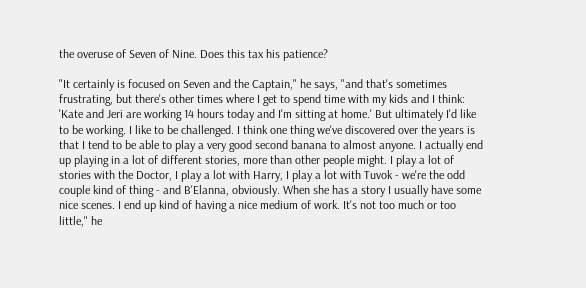the overuse of Seven of Nine. Does this tax his patience?

"It certainly is focused on Seven and the Captain," he says, "and that's sometimes frustrating, but there's other times where I get to spend time with my kids and I think: 'Kate and Jeri are working 14 hours today and I'm sitting at home.' But ultimately I'd like to be working. I like to be challenged. I think one thing we've discovered over the years is that I tend to be able to play a very good second banana to almost anyone. I actually end up playing in a lot of different stories, more than other people might. I play a lot of stories with the Doctor, I play a lot with Harry, I play a lot with Tuvok - we're the odd couple kind of thing - and B'Elanna, obviously. When she has a story I usually have some nice scenes. I end up kind of having a nice medium of work. It's not too much or too little," he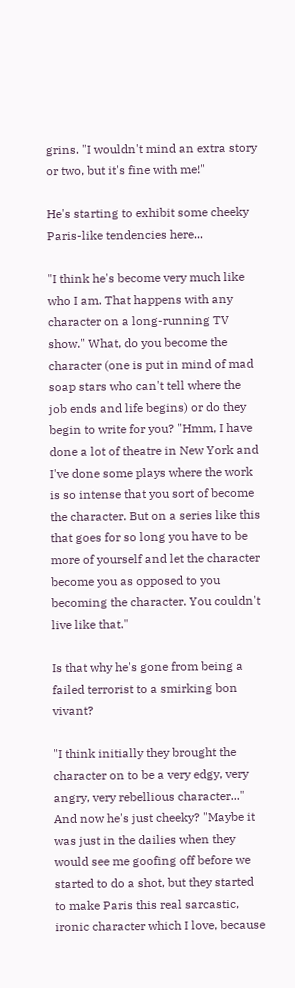grins. "I wouldn't mind an extra story or two, but it's fine with me!"

He's starting to exhibit some cheeky Paris-like tendencies here...

"I think he's become very much like who I am. That happens with any character on a long-running TV show." What, do you become the character (one is put in mind of mad soap stars who can't tell where the job ends and life begins) or do they begin to write for you? "Hmm, I have done a lot of theatre in New York and I've done some plays where the work is so intense that you sort of become the character. But on a series like this that goes for so long you have to be more of yourself and let the character become you as opposed to you becoming the character. You couldn't live like that."

Is that why he's gone from being a failed terrorist to a smirking bon vivant?

"I think initially they brought the character on to be a very edgy, very angry, very rebellious character..." And now he's just cheeky? "Maybe it was just in the dailies when they would see me goofing off before we started to do a shot, but they started to make Paris this real sarcastic, ironic character which I love, because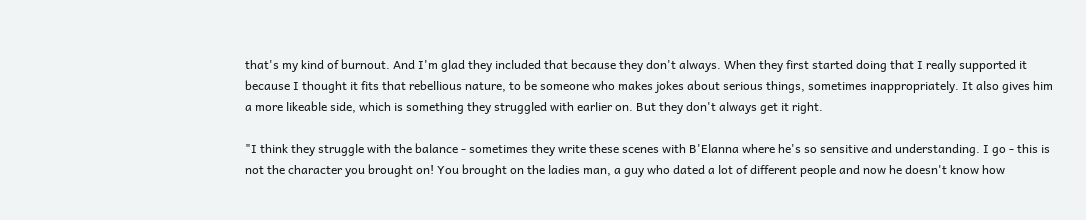that's my kind of burnout. And I'm glad they included that because they don't always. When they first started doing that I really supported it because I thought it fits that rebellious nature, to be someone who makes jokes about serious things, sometimes inappropriately. It also gives him a more likeable side, which is something they struggled with earlier on. But they don't always get it right.

"I think they struggle with the balance - sometimes they write these scenes with B'Elanna where he's so sensitive and understanding. I go - this is not the character you brought on! You brought on the ladies man, a guy who dated a lot of different people and now he doesn't know how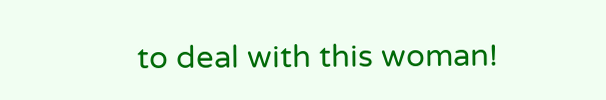to deal with this woman!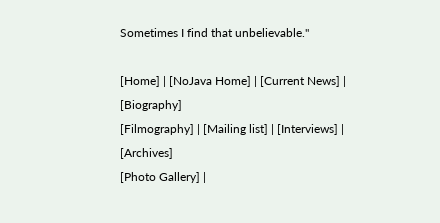Sometimes I find that unbelievable."

[Home] | [NoJava Home] | [Current News] | [Biography]
[Filmography] | [Mailing list] | [Interviews] | [Archives]
[Photo Gallery] |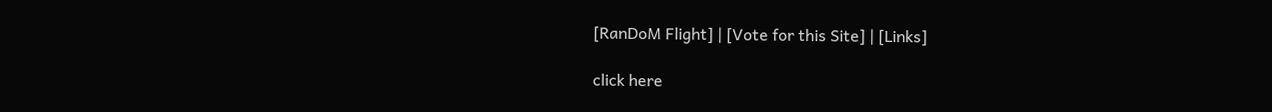[RanDoM Flight] | [Vote for this Site] | [Links]

click here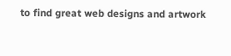to find great web designs and artwork